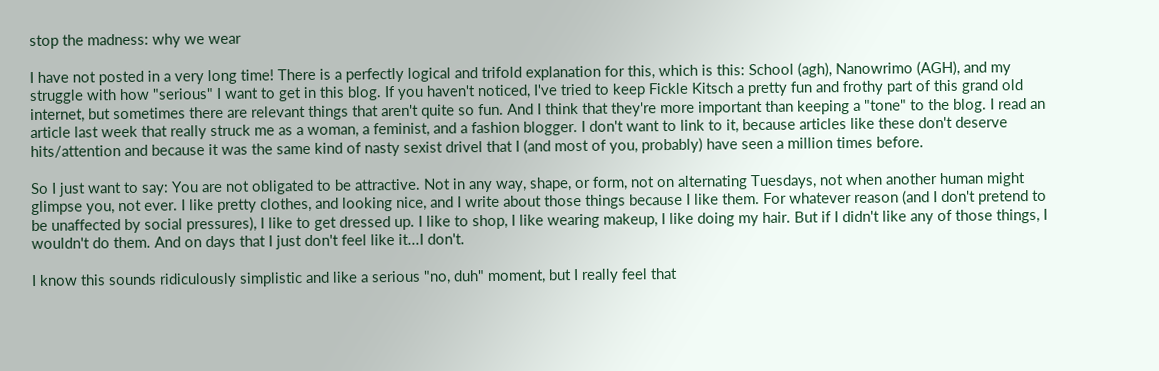stop the madness: why we wear

I have not posted in a very long time! There is a perfectly logical and trifold explanation for this, which is this: School (agh), Nanowrimo (AGH), and my struggle with how "serious" I want to get in this blog. If you haven't noticed, I've tried to keep Fickle Kitsch a pretty fun and frothy part of this grand old internet, but sometimes there are relevant things that aren't quite so fun. And I think that they're more important than keeping a "tone" to the blog. I read an article last week that really struck me as a woman, a feminist, and a fashion blogger. I don't want to link to it, because articles like these don't deserve hits/attention and because it was the same kind of nasty sexist drivel that I (and most of you, probably) have seen a million times before.

So I just want to say: You are not obligated to be attractive. Not in any way, shape, or form, not on alternating Tuesdays, not when another human might glimpse you, not ever. I like pretty clothes, and looking nice, and I write about those things because I like them. For whatever reason (and I don't pretend to be unaffected by social pressures), I like to get dressed up. I like to shop, I like wearing makeup, I like doing my hair. But if I didn't like any of those things, I wouldn't do them. And on days that I just don't feel like it...I don't.

I know this sounds ridiculously simplistic and like a serious "no, duh" moment, but I really feel that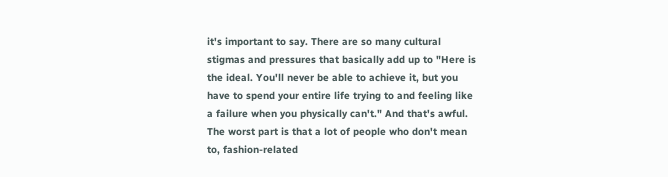it's important to say. There are so many cultural stigmas and pressures that basically add up to "Here is the ideal. You'll never be able to achieve it, but you have to spend your entire life trying to and feeling like a failure when you physically can't." And that's awful. The worst part is that a lot of people who don't mean to, fashion-related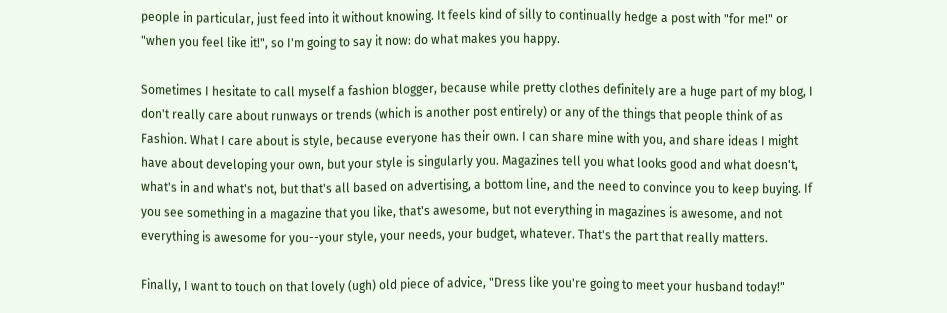people in particular, just feed into it without knowing. It feels kind of silly to continually hedge a post with "for me!" or "when you feel like it!", so I'm going to say it now: do what makes you happy.

Sometimes I hesitate to call myself a fashion blogger, because while pretty clothes definitely are a huge part of my blog, I don't really care about runways or trends (which is another post entirely) or any of the things that people think of as Fashion. What I care about is style, because everyone has their own. I can share mine with you, and share ideas I might have about developing your own, but your style is singularly you. Magazines tell you what looks good and what doesn't, what's in and what's not, but that's all based on advertising, a bottom line, and the need to convince you to keep buying. If you see something in a magazine that you like, that's awesome, but not everything in magazines is awesome, and not everything is awesome for you--your style, your needs, your budget, whatever. That's the part that really matters.

Finally, I want to touch on that lovely (ugh) old piece of advice, "Dress like you're going to meet your husband today!"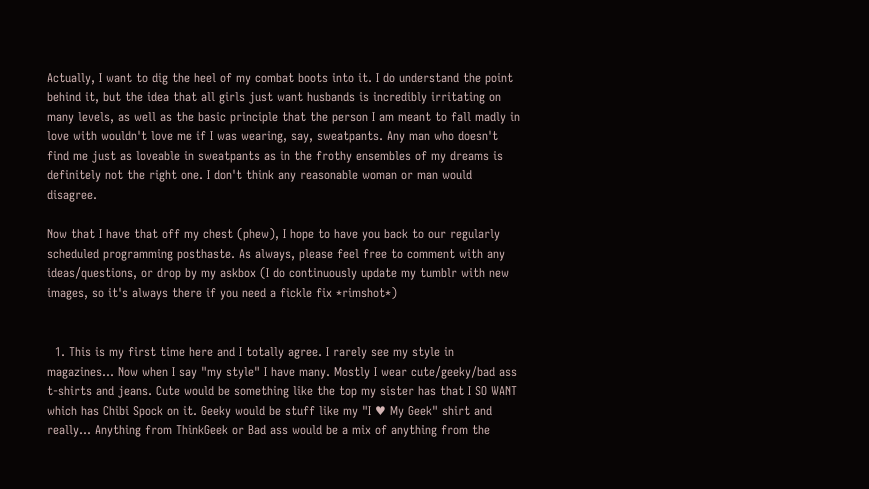Actually, I want to dig the heel of my combat boots into it. I do understand the point behind it, but the idea that all girls just want husbands is incredibly irritating on many levels, as well as the basic principle that the person I am meant to fall madly in love with wouldn't love me if I was wearing, say, sweatpants. Any man who doesn't find me just as loveable in sweatpants as in the frothy ensembles of my dreams is definitely not the right one. I don't think any reasonable woman or man would disagree.

Now that I have that off my chest (phew), I hope to have you back to our regularly scheduled programming posthaste. As always, please feel free to comment with any ideas/questions, or drop by my askbox (I do continuously update my tumblr with new images, so it's always there if you need a fickle fix *rimshot*)


  1. This is my first time here and I totally agree. I rarely see my style in magazines... Now when I say "my style" I have many. Mostly I wear cute/geeky/bad ass t-shirts and jeans. Cute would be something like the top my sister has that I SO WANT which has Chibi Spock on it. Geeky would be stuff like my "I ♥ My Geek" shirt and really... Anything from ThinkGeek or Bad ass would be a mix of anything from the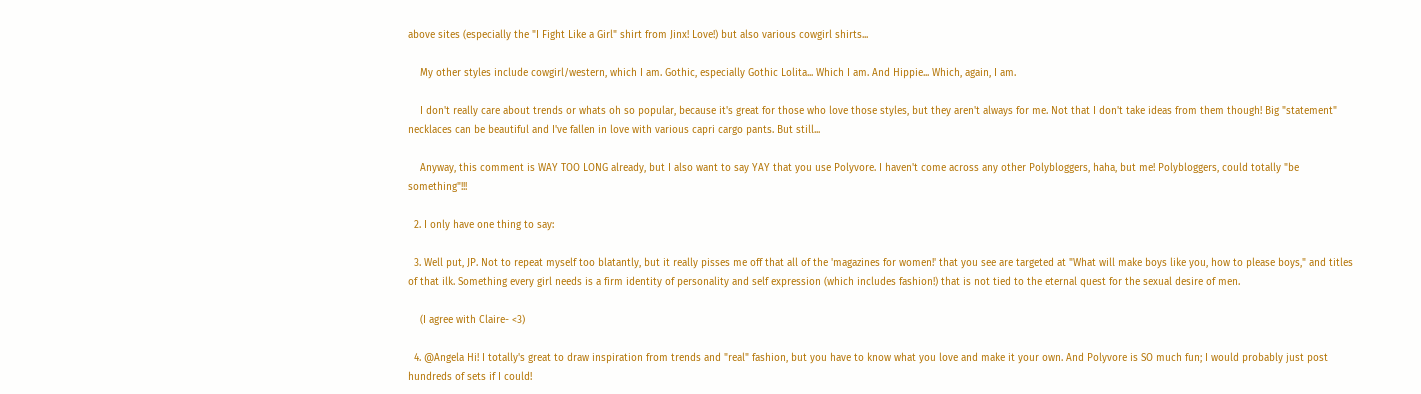above sites (especially the "I Fight Like a Girl" shirt from Jinx! Love!) but also various cowgirl shirts...

    My other styles include cowgirl/western, which I am. Gothic, especially Gothic Lolita... Which I am. And Hippie... Which, again, I am.

    I don't really care about trends or whats oh so popular, because it's great for those who love those styles, but they aren't always for me. Not that I don't take ideas from them though! Big "statement" necklaces can be beautiful and I've fallen in love with various capri cargo pants. But still...

    Anyway, this comment is WAY TOO LONG already, but I also want to say YAY that you use Polyvore. I haven't come across any other Polybloggers, haha, but me! Polybloggers, could totally "be something"!!!

  2. I only have one thing to say:

  3. Well put, JP. Not to repeat myself too blatantly, but it really pisses me off that all of the 'magazines for women!' that you see are targeted at "What will make boys like you, how to please boys," and titles of that ilk. Something every girl needs is a firm identity of personality and self expression (which includes fashion!) that is not tied to the eternal quest for the sexual desire of men.

    (I agree with Claire- <3)

  4. @Angela Hi! I totally's great to draw inspiration from trends and "real" fashion, but you have to know what you love and make it your own. And Polyvore is SO much fun; I would probably just post hundreds of sets if I could!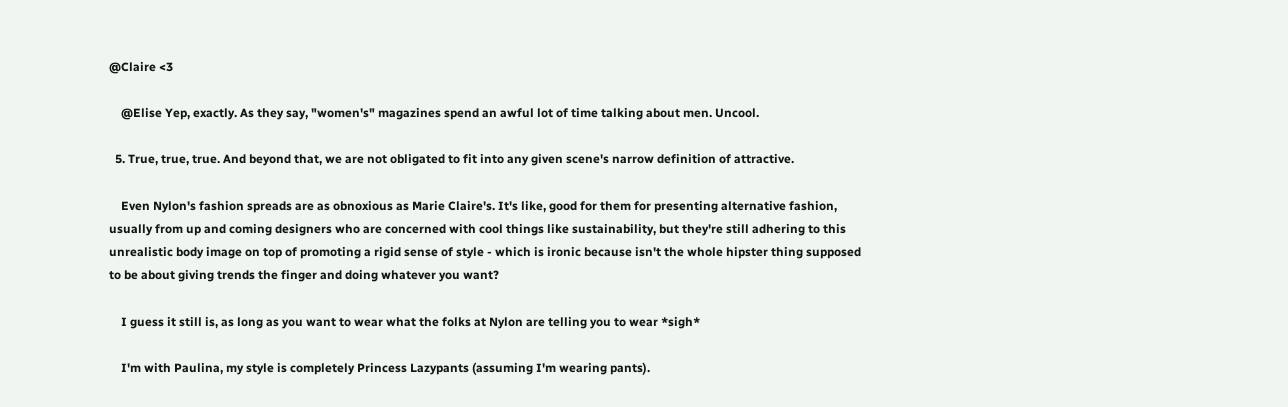@Claire <3

    @Elise Yep, exactly. As they say, "women's" magazines spend an awful lot of time talking about men. Uncool.

  5. True, true, true. And beyond that, we are not obligated to fit into any given scene's narrow definition of attractive.

    Even Nylon's fashion spreads are as obnoxious as Marie Claire's. It's like, good for them for presenting alternative fashion, usually from up and coming designers who are concerned with cool things like sustainability, but they're still adhering to this unrealistic body image on top of promoting a rigid sense of style - which is ironic because isn't the whole hipster thing supposed to be about giving trends the finger and doing whatever you want?

    I guess it still is, as long as you want to wear what the folks at Nylon are telling you to wear *sigh*

    I'm with Paulina, my style is completely Princess Lazypants (assuming I'm wearing pants).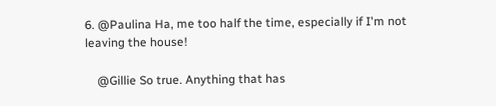6. @Paulina Ha, me too half the time, especially if I'm not leaving the house!

    @Gillie So true. Anything that has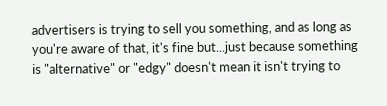advertisers is trying to sell you something, and as long as you're aware of that, it's fine but...just because something is "alternative" or "edgy" doesn't mean it isn't trying to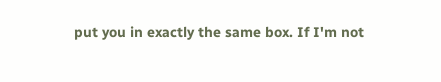put you in exactly the same box. If I'm not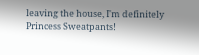leaving the house, I'm definitely Princess Sweatpants!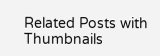Related Posts with Thumbnails